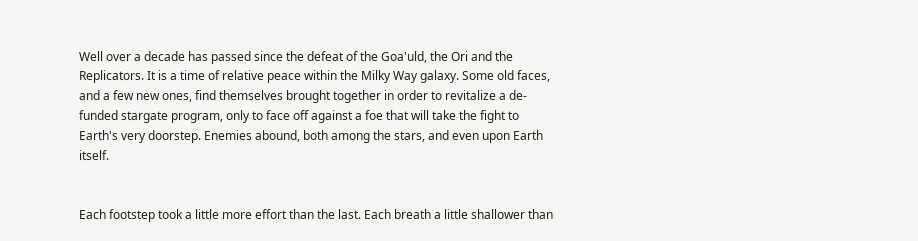Well over a decade has passed since the defeat of the Goa'uld, the Ori and the Replicators. It is a time of relative peace within the Milky Way galaxy. Some old faces, and a few new ones, find themselves brought together in order to revitalize a de-funded stargate program, only to face off against a foe that will take the fight to Earth's very doorstep. Enemies abound, both among the stars, and even upon Earth itself.


Each footstep took a little more effort than the last. Each breath a little shallower than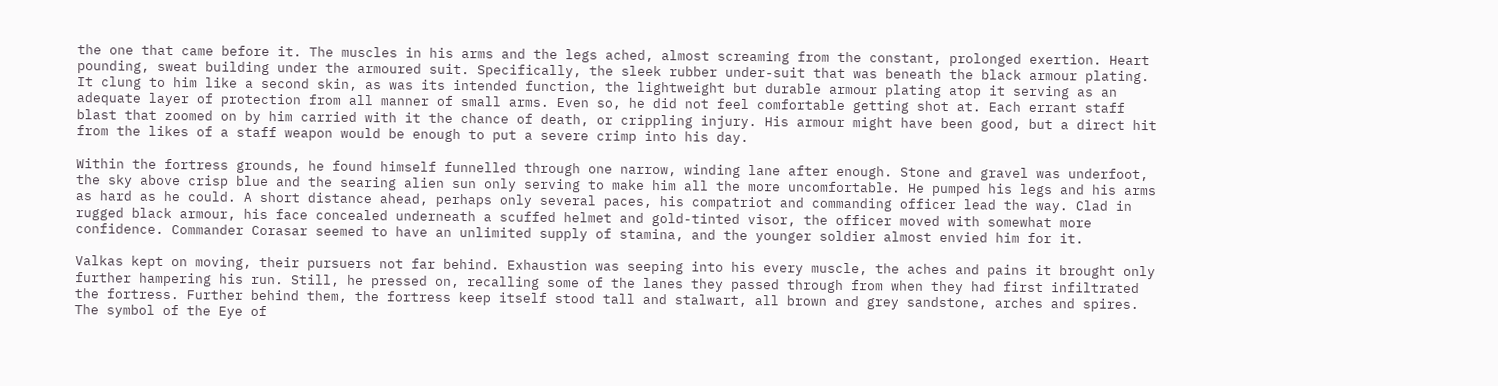the one that came before it. The muscles in his arms and the legs ached, almost screaming from the constant, prolonged exertion. Heart pounding, sweat building under the armoured suit. Specifically, the sleek rubber under-suit that was beneath the black armour plating. It clung to him like a second skin, as was its intended function, the lightweight but durable armour plating atop it serving as an adequate layer of protection from all manner of small arms. Even so, he did not feel comfortable getting shot at. Each errant staff blast that zoomed on by him carried with it the chance of death, or crippling injury. His armour might have been good, but a direct hit from the likes of a staff weapon would be enough to put a severe crimp into his day.

Within the fortress grounds, he found himself funnelled through one narrow, winding lane after enough. Stone and gravel was underfoot, the sky above crisp blue and the searing alien sun only serving to make him all the more uncomfortable. He pumped his legs and his arms as hard as he could. A short distance ahead, perhaps only several paces, his compatriot and commanding officer lead the way. Clad in rugged black armour, his face concealed underneath a scuffed helmet and gold-tinted visor, the officer moved with somewhat more confidence. Commander Corasar seemed to have an unlimited supply of stamina, and the younger soldier almost envied him for it.

Valkas kept on moving, their pursuers not far behind. Exhaustion was seeping into his every muscle, the aches and pains it brought only further hampering his run. Still, he pressed on, recalling some of the lanes they passed through from when they had first infiltrated the fortress. Further behind them, the fortress keep itself stood tall and stalwart, all brown and grey sandstone, arches and spires. The symbol of the Eye of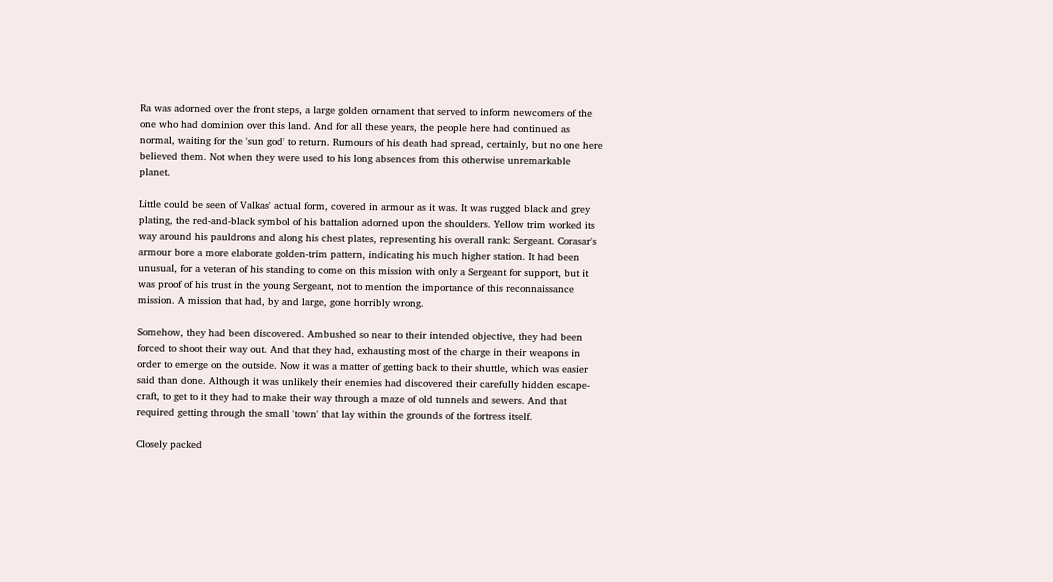Ra was adorned over the front steps, a large golden ornament that served to inform newcomers of the one who had dominion over this land. And for all these years, the people here had continued as normal, waiting for the 'sun god' to return. Rumours of his death had spread, certainly, but no one here believed them. Not when they were used to his long absences from this otherwise unremarkable planet.

Little could be seen of Valkas' actual form, covered in armour as it was. It was rugged black and grey plating, the red-and-black symbol of his battalion adorned upon the shoulders. Yellow trim worked its way around his pauldrons and along his chest plates, representing his overall rank: Sergeant. Corasar's armour bore a more elaborate golden-trim pattern, indicating his much higher station. It had been unusual, for a veteran of his standing to come on this mission with only a Sergeant for support, but it was proof of his trust in the young Sergeant, not to mention the importance of this reconnaissance mission. A mission that had, by and large, gone horribly wrong.

Somehow, they had been discovered. Ambushed so near to their intended objective, they had been forced to shoot their way out. And that they had, exhausting most of the charge in their weapons in order to emerge on the outside. Now it was a matter of getting back to their shuttle, which was easier said than done. Although it was unlikely their enemies had discovered their carefully hidden escape-craft, to get to it they had to make their way through a maze of old tunnels and sewers. And that required getting through the small 'town' that lay within the grounds of the fortress itself.

Closely packed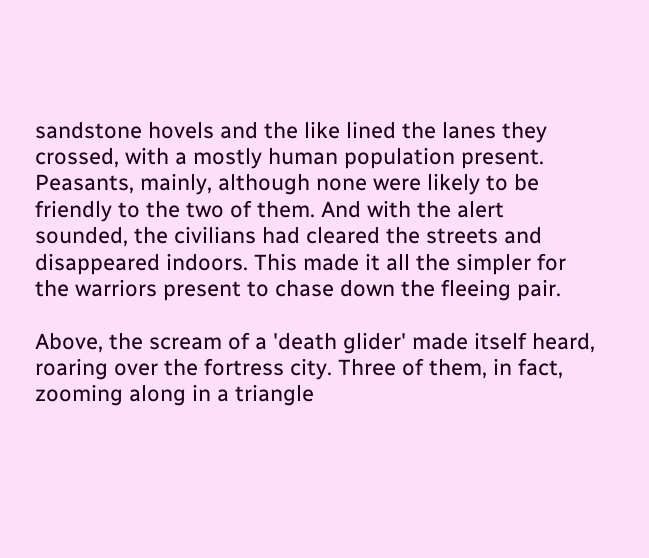sandstone hovels and the like lined the lanes they crossed, with a mostly human population present. Peasants, mainly, although none were likely to be friendly to the two of them. And with the alert sounded, the civilians had cleared the streets and disappeared indoors. This made it all the simpler for the warriors present to chase down the fleeing pair.

Above, the scream of a 'death glider' made itself heard, roaring over the fortress city. Three of them, in fact, zooming along in a triangle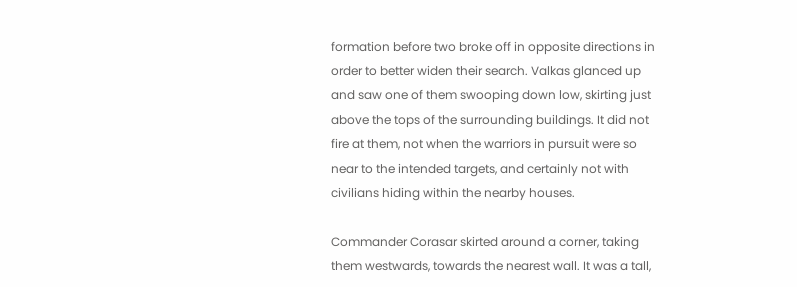formation before two broke off in opposite directions in order to better widen their search. Valkas glanced up and saw one of them swooping down low, skirting just above the tops of the surrounding buildings. It did not fire at them, not when the warriors in pursuit were so near to the intended targets, and certainly not with civilians hiding within the nearby houses.

Commander Corasar skirted around a corner, taking them westwards, towards the nearest wall. It was a tall,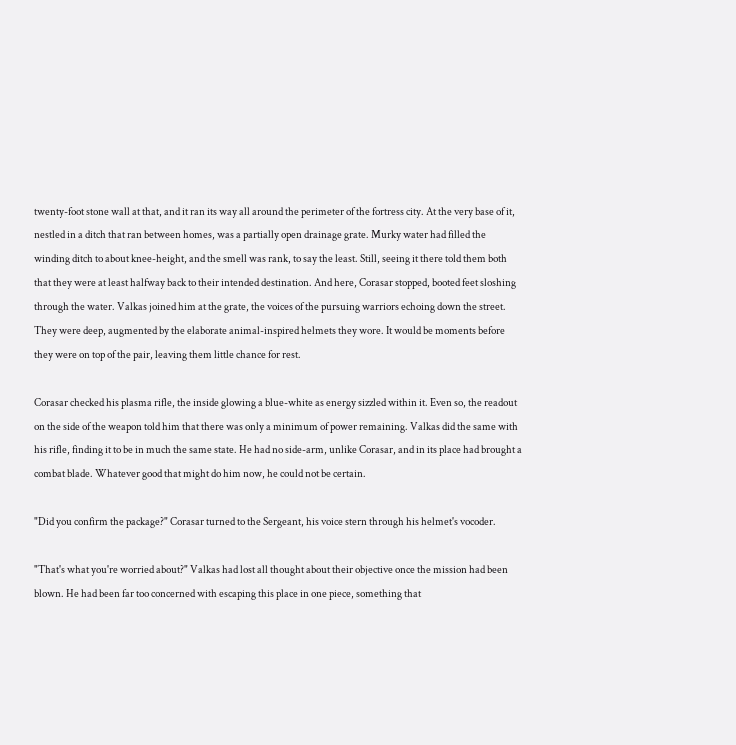twenty-foot stone wall at that, and it ran its way all around the perimeter of the fortress city. At the very base of it, nestled in a ditch that ran between homes, was a partially open drainage grate. Murky water had filled the winding ditch to about knee-height, and the smell was rank, to say the least. Still, seeing it there told them both that they were at least halfway back to their intended destination. And here, Corasar stopped, booted feet sloshing through the water. Valkas joined him at the grate, the voices of the pursuing warriors echoing down the street. They were deep, augmented by the elaborate animal-inspired helmets they wore. It would be moments before they were on top of the pair, leaving them little chance for rest.

Corasar checked his plasma rifle, the inside glowing a blue-white as energy sizzled within it. Even so, the readout on the side of the weapon told him that there was only a minimum of power remaining. Valkas did the same with his rifle, finding it to be in much the same state. He had no side-arm, unlike Corasar, and in its place had brought a combat blade. Whatever good that might do him now, he could not be certain.

"Did you confirm the package?" Corasar turned to the Sergeant, his voice stern through his helmet's vocoder.

"That's what you're worried about?" Valkas had lost all thought about their objective once the mission had been blown. He had been far too concerned with escaping this place in one piece, something that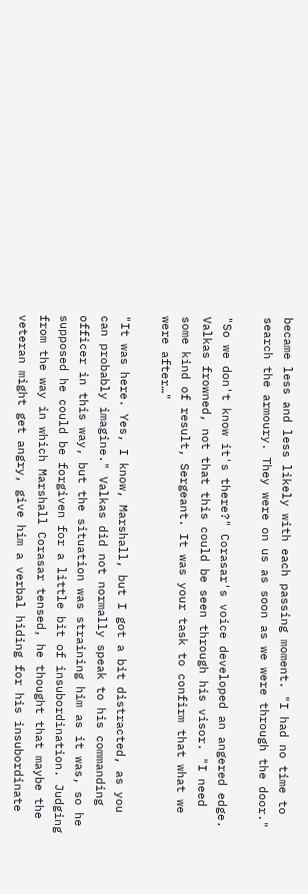became less and less likely with each passing moment. "I had no time to search the armoury. They were on us as soon as we were through the door."

"So we don't know it's there?" Corasar's voice developed an angered edge. Valkas frowned, not that this could be seen through his visor. "I need some kind of result, Sergeant. It was your task to confirm that what we were after…"

"It was here. Yes, I know, Marshall, but I got a bit distracted, as you can probably imagine." Valkas did not normally speak to his commanding officer in this way, but the situation was straining him as it was, so he supposed he could be forgiven for a little bit of insubordination. Judging from the way in which Marshall Corasar tensed, he thought that maybe the veteran might get angry, give him a verbal hiding for his insubordinate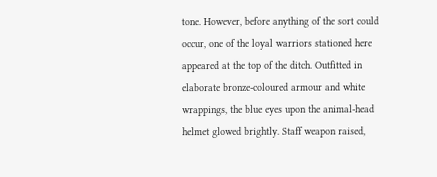tone. However, before anything of the sort could occur, one of the loyal warriors stationed here appeared at the top of the ditch. Outfitted in elaborate bronze-coloured armour and white wrappings, the blue eyes upon the animal-head helmet glowed brightly. Staff weapon raised,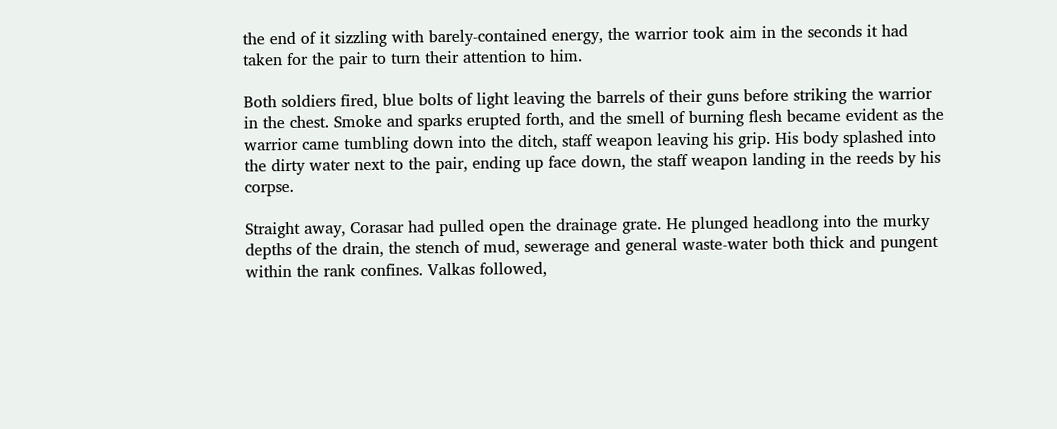the end of it sizzling with barely-contained energy, the warrior took aim in the seconds it had taken for the pair to turn their attention to him.

Both soldiers fired, blue bolts of light leaving the barrels of their guns before striking the warrior in the chest. Smoke and sparks erupted forth, and the smell of burning flesh became evident as the warrior came tumbling down into the ditch, staff weapon leaving his grip. His body splashed into the dirty water next to the pair, ending up face down, the staff weapon landing in the reeds by his corpse.

Straight away, Corasar had pulled open the drainage grate. He plunged headlong into the murky depths of the drain, the stench of mud, sewerage and general waste-water both thick and pungent within the rank confines. Valkas followed,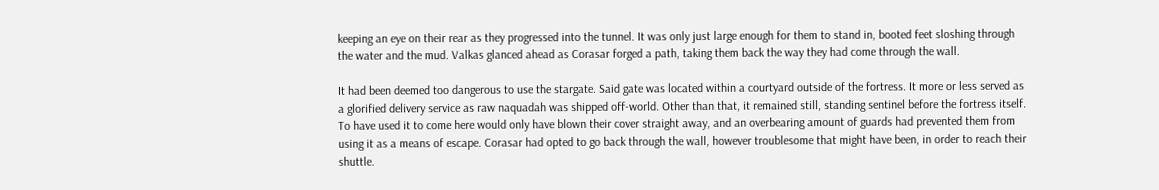keeping an eye on their rear as they progressed into the tunnel. It was only just large enough for them to stand in, booted feet sloshing through the water and the mud. Valkas glanced ahead as Corasar forged a path, taking them back the way they had come through the wall.

It had been deemed too dangerous to use the stargate. Said gate was located within a courtyard outside of the fortress. It more or less served as a glorified delivery service as raw naquadah was shipped off-world. Other than that, it remained still, standing sentinel before the fortress itself. To have used it to come here would only have blown their cover straight away, and an overbearing amount of guards had prevented them from using it as a means of escape. Corasar had opted to go back through the wall, however troublesome that might have been, in order to reach their shuttle.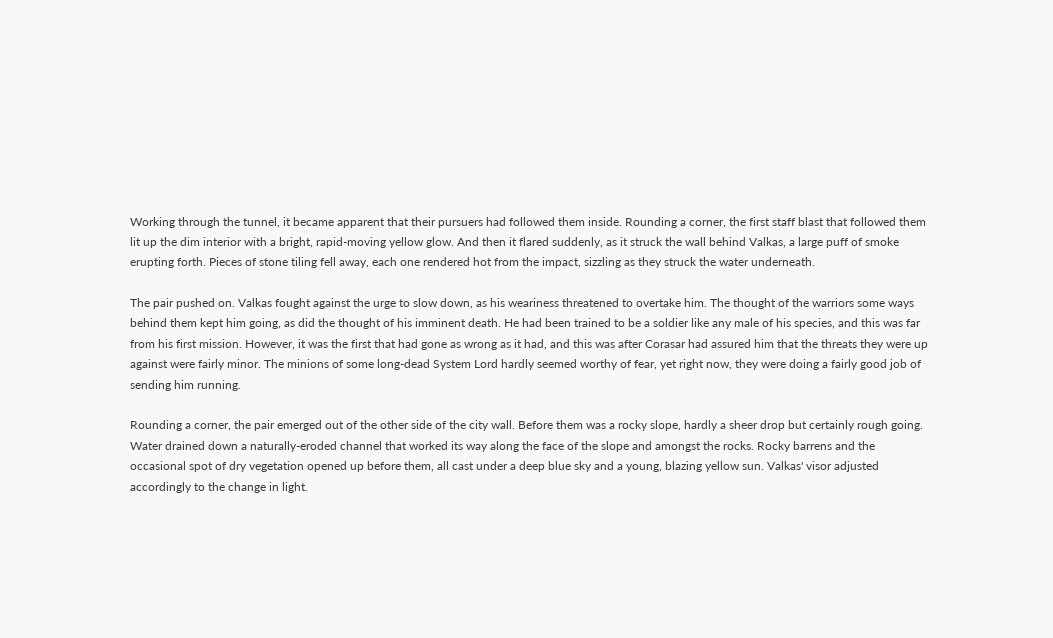Working through the tunnel, it became apparent that their pursuers had followed them inside. Rounding a corner, the first staff blast that followed them lit up the dim interior with a bright, rapid-moving yellow glow. And then it flared suddenly, as it struck the wall behind Valkas, a large puff of smoke erupting forth. Pieces of stone tiling fell away, each one rendered hot from the impact, sizzling as they struck the water underneath.

The pair pushed on. Valkas fought against the urge to slow down, as his weariness threatened to overtake him. The thought of the warriors some ways behind them kept him going, as did the thought of his imminent death. He had been trained to be a soldier like any male of his species, and this was far from his first mission. However, it was the first that had gone as wrong as it had, and this was after Corasar had assured him that the threats they were up against were fairly minor. The minions of some long-dead System Lord hardly seemed worthy of fear, yet right now, they were doing a fairly good job of sending him running.

Rounding a corner, the pair emerged out of the other side of the city wall. Before them was a rocky slope, hardly a sheer drop but certainly rough going. Water drained down a naturally-eroded channel that worked its way along the face of the slope and amongst the rocks. Rocky barrens and the occasional spot of dry vegetation opened up before them, all cast under a deep blue sky and a young, blazing yellow sun. Valkas' visor adjusted accordingly to the change in light.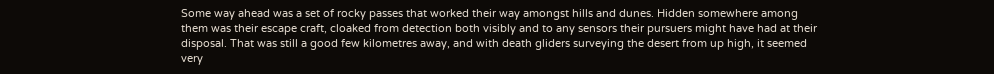Some way ahead was a set of rocky passes that worked their way amongst hills and dunes. Hidden somewhere among them was their escape craft, cloaked from detection both visibly and to any sensors their pursuers might have had at their disposal. That was still a good few kilometres away, and with death gliders surveying the desert from up high, it seemed very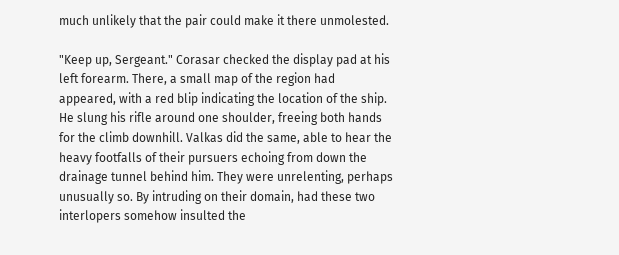much unlikely that the pair could make it there unmolested.

"Keep up, Sergeant." Corasar checked the display pad at his left forearm. There, a small map of the region had appeared, with a red blip indicating the location of the ship. He slung his rifle around one shoulder, freeing both hands for the climb downhill. Valkas did the same, able to hear the heavy footfalls of their pursuers echoing from down the drainage tunnel behind him. They were unrelenting, perhaps unusually so. By intruding on their domain, had these two interlopers somehow insulted the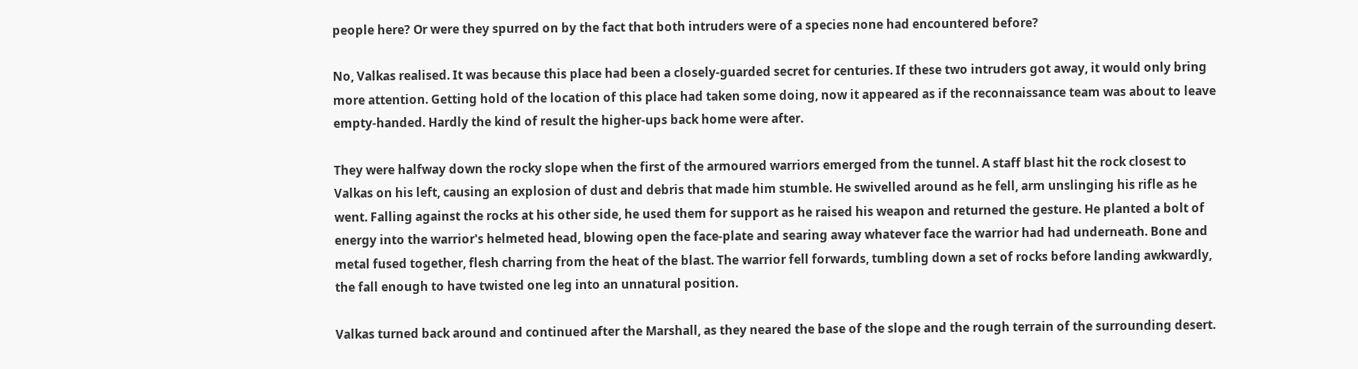people here? Or were they spurred on by the fact that both intruders were of a species none had encountered before?

No, Valkas realised. It was because this place had been a closely-guarded secret for centuries. If these two intruders got away, it would only bring more attention. Getting hold of the location of this place had taken some doing, now it appeared as if the reconnaissance team was about to leave empty-handed. Hardly the kind of result the higher-ups back home were after.

They were halfway down the rocky slope when the first of the armoured warriors emerged from the tunnel. A staff blast hit the rock closest to Valkas on his left, causing an explosion of dust and debris that made him stumble. He swivelled around as he fell, arm unslinging his rifle as he went. Falling against the rocks at his other side, he used them for support as he raised his weapon and returned the gesture. He planted a bolt of energy into the warrior's helmeted head, blowing open the face-plate and searing away whatever face the warrior had had underneath. Bone and metal fused together, flesh charring from the heat of the blast. The warrior fell forwards, tumbling down a set of rocks before landing awkwardly, the fall enough to have twisted one leg into an unnatural position.

Valkas turned back around and continued after the Marshall, as they neared the base of the slope and the rough terrain of the surrounding desert.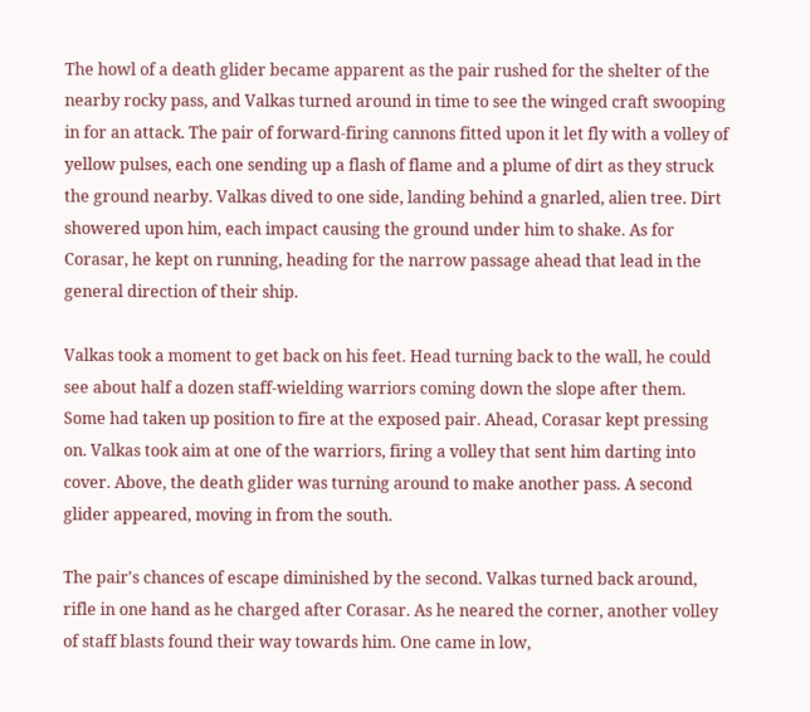The howl of a death glider became apparent as the pair rushed for the shelter of the nearby rocky pass, and Valkas turned around in time to see the winged craft swooping in for an attack. The pair of forward-firing cannons fitted upon it let fly with a volley of yellow pulses, each one sending up a flash of flame and a plume of dirt as they struck the ground nearby. Valkas dived to one side, landing behind a gnarled, alien tree. Dirt showered upon him, each impact causing the ground under him to shake. As for Corasar, he kept on running, heading for the narrow passage ahead that lead in the general direction of their ship.

Valkas took a moment to get back on his feet. Head turning back to the wall, he could see about half a dozen staff-wielding warriors coming down the slope after them. Some had taken up position to fire at the exposed pair. Ahead, Corasar kept pressing on. Valkas took aim at one of the warriors, firing a volley that sent him darting into cover. Above, the death glider was turning around to make another pass. A second glider appeared, moving in from the south.

The pair's chances of escape diminished by the second. Valkas turned back around, rifle in one hand as he charged after Corasar. As he neared the corner, another volley of staff blasts found their way towards him. One came in low,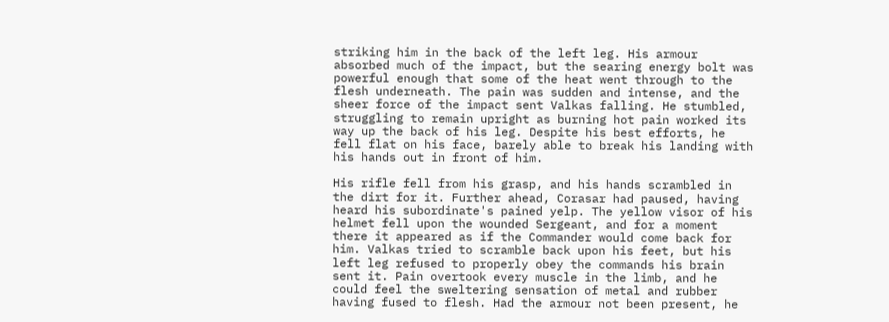striking him in the back of the left leg. His armour absorbed much of the impact, but the searing energy bolt was powerful enough that some of the heat went through to the flesh underneath. The pain was sudden and intense, and the sheer force of the impact sent Valkas falling. He stumbled, struggling to remain upright as burning hot pain worked its way up the back of his leg. Despite his best efforts, he fell flat on his face, barely able to break his landing with his hands out in front of him.

His rifle fell from his grasp, and his hands scrambled in the dirt for it. Further ahead, Corasar had paused, having heard his subordinate's pained yelp. The yellow visor of his helmet fell upon the wounded Sergeant, and for a moment there it appeared as if the Commander would come back for him. Valkas tried to scramble back upon his feet, but his left leg refused to properly obey the commands his brain sent it. Pain overtook every muscle in the limb, and he could feel the sweltering sensation of metal and rubber having fused to flesh. Had the armour not been present, he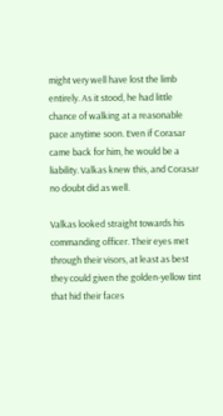might very well have lost the limb entirely. As it stood, he had little chance of walking at a reasonable pace anytime soon. Even if Corasar came back for him, he would be a liability. Valkas knew this, and Corasar no doubt did as well.

Valkas looked straight towards his commanding officer. Their eyes met through their visors, at least as best they could given the golden-yellow tint that hid their faces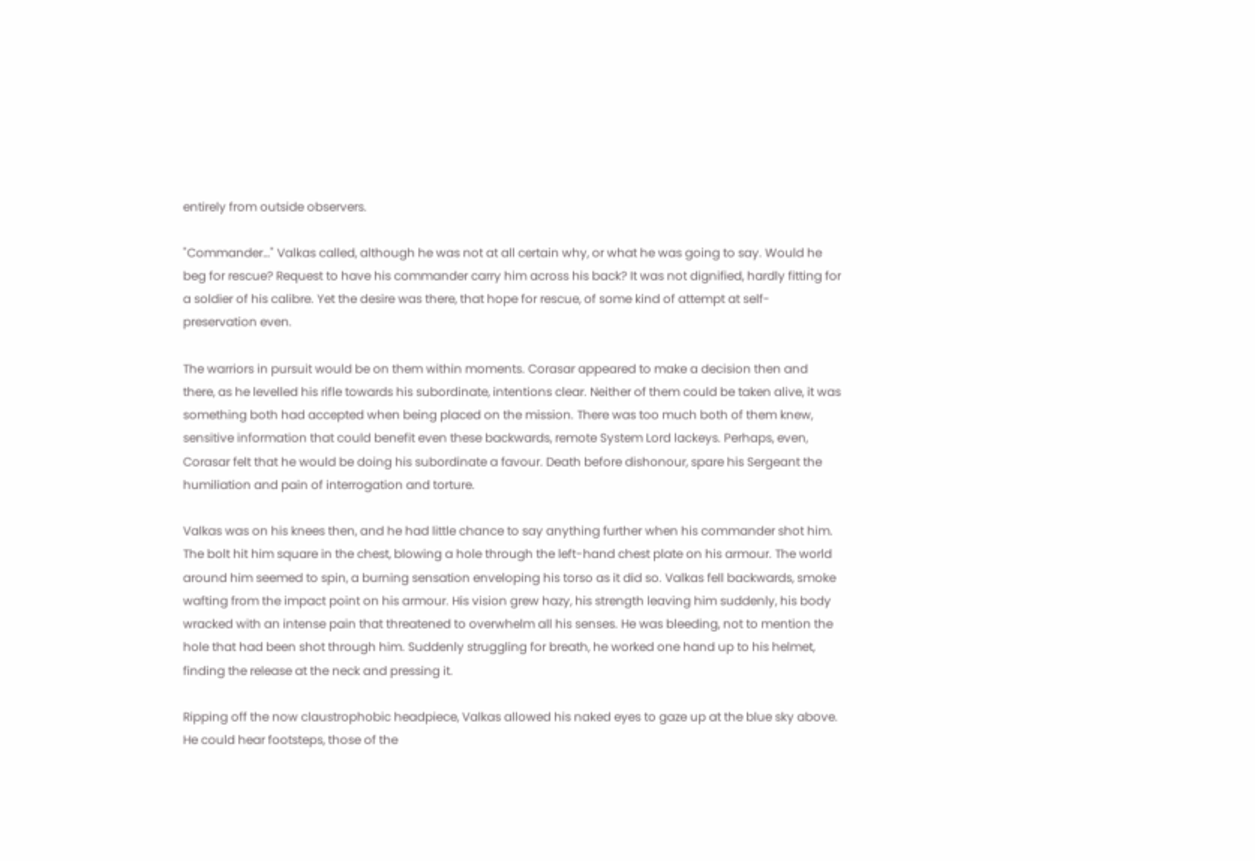entirely from outside observers.

"Commander…" Valkas called, although he was not at all certain why, or what he was going to say. Would he beg for rescue? Request to have his commander carry him across his back? It was not dignified, hardly fitting for a soldier of his calibre. Yet the desire was there, that hope for rescue, of some kind of attempt at self-preservation even.

The warriors in pursuit would be on them within moments. Corasar appeared to make a decision then and there, as he levelled his rifle towards his subordinate, intentions clear. Neither of them could be taken alive, it was something both had accepted when being placed on the mission. There was too much both of them knew, sensitive information that could benefit even these backwards, remote System Lord lackeys. Perhaps, even, Corasar felt that he would be doing his subordinate a favour. Death before dishonour, spare his Sergeant the humiliation and pain of interrogation and torture.

Valkas was on his knees then, and he had little chance to say anything further when his commander shot him. The bolt hit him square in the chest, blowing a hole through the left-hand chest plate on his armour. The world around him seemed to spin, a burning sensation enveloping his torso as it did so. Valkas fell backwards, smoke wafting from the impact point on his armour. His vision grew hazy, his strength leaving him suddenly, his body wracked with an intense pain that threatened to overwhelm all his senses. He was bleeding, not to mention the hole that had been shot through him. Suddenly struggling for breath, he worked one hand up to his helmet, finding the release at the neck and pressing it.

Ripping off the now claustrophobic headpiece, Valkas allowed his naked eyes to gaze up at the blue sky above. He could hear footsteps, those of the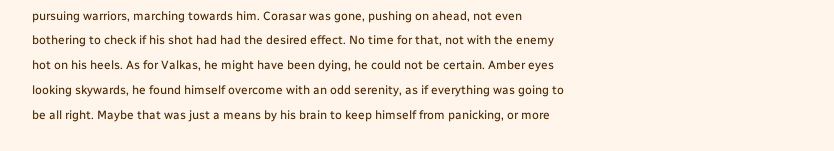pursuing warriors, marching towards him. Corasar was gone, pushing on ahead, not even bothering to check if his shot had had the desired effect. No time for that, not with the enemy hot on his heels. As for Valkas, he might have been dying, he could not be certain. Amber eyes looking skywards, he found himself overcome with an odd serenity, as if everything was going to be all right. Maybe that was just a means by his brain to keep himself from panicking, or more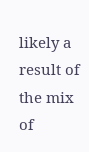likely a result of the mix of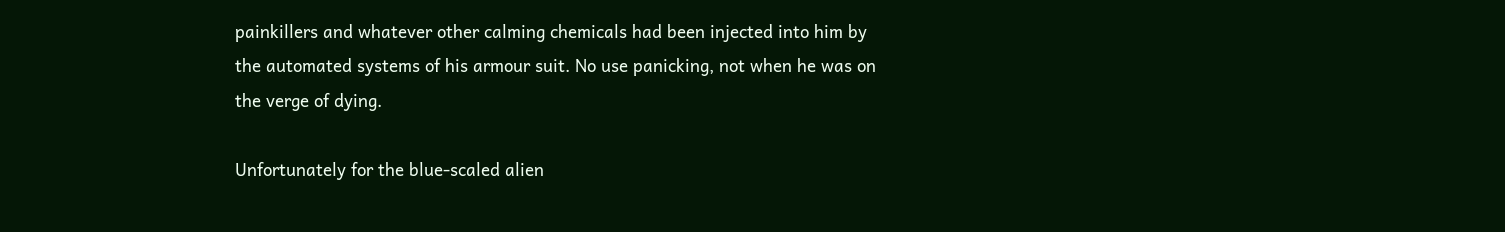painkillers and whatever other calming chemicals had been injected into him by the automated systems of his armour suit. No use panicking, not when he was on the verge of dying.

Unfortunately for the blue-scaled alien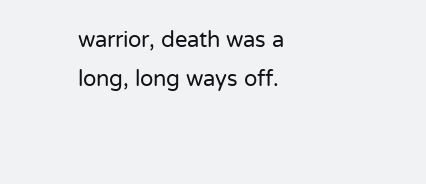warrior, death was a long, long ways off.